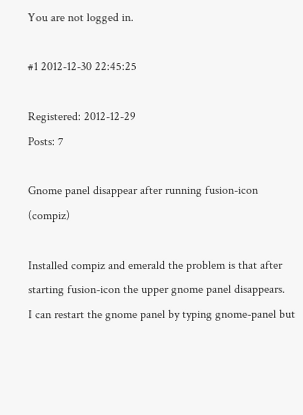You are not logged in.

#1 2012-12-30 22:45:25

Registered: 2012-12-29
Posts: 7

Gnome panel disappear after running fusion-icon (compiz)

Installed compiz and emerald the problem is that after starting fusion-icon the upper gnome panel disappears.
I can restart the gnome panel by typing gnome-panel but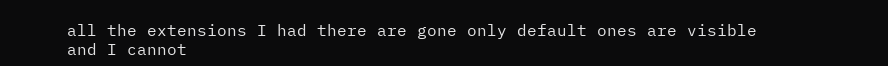all the extensions I had there are gone only default ones are visible and I cannot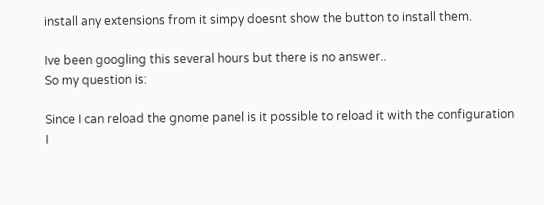install any extensions from it simpy doesnt show the button to install them.

Ive been googling this several hours but there is no answer..
So my question is:

Since I can reload the gnome panel is it possible to reload it with the configuration I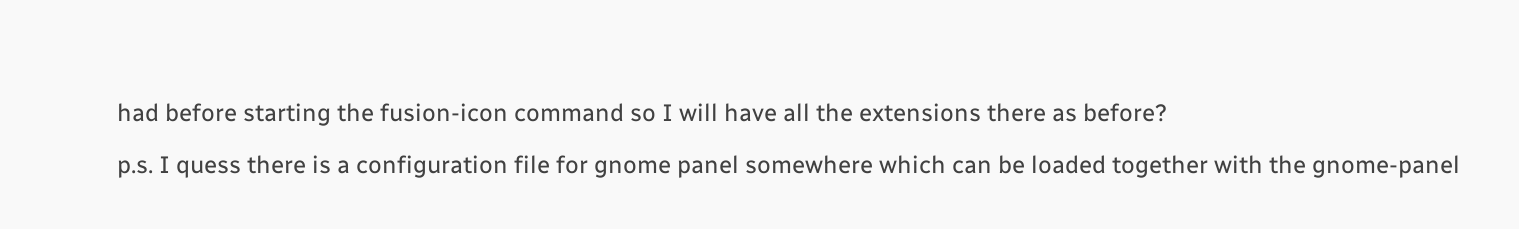had before starting the fusion-icon command so I will have all the extensions there as before?

p.s. I quess there is a configuration file for gnome panel somewhere which can be loaded together with the gnome-panel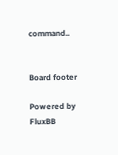command..


Board footer

Powered by FluxBB